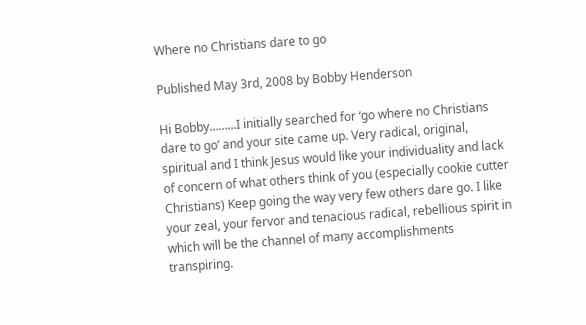Where no Christians dare to go

Published May 3rd, 2008 by Bobby Henderson

Hi Bobby………I initially searched for ‘go where no Christians dare to go’ and your site came up. Very radical, original, spiritual and I think Jesus would like your individuality and lack of concern of what others think of you (especially cookie cutter Christians) Keep going the way very few others dare go. I like your zeal, your fervor and tenacious radical, rebellious spirit in which will be the channel of many accomplishments transpiring.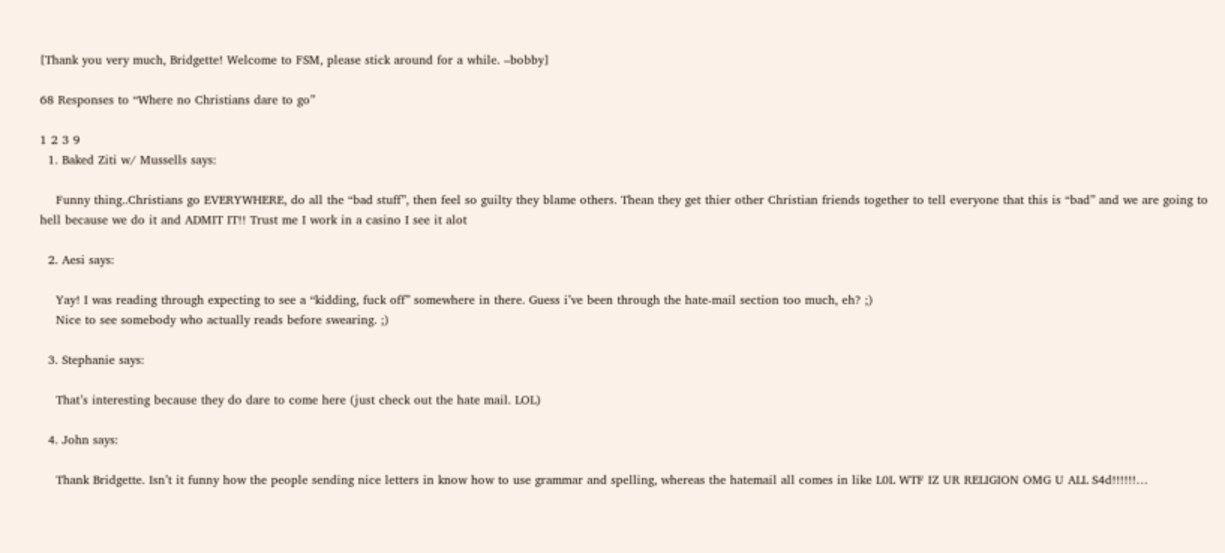[Thank you very much, Bridgette! Welcome to FSM, please stick around for a while. –bobby]

68 Responses to “Where no Christians dare to go”

1 2 3 9
  1. Baked Ziti w/ Mussells says:

    Funny thing..Christians go EVERYWHERE, do all the “bad stuff”, then feel so guilty they blame others. Thean they get thier other Christian friends together to tell everyone that this is “bad” and we are going to hell because we do it and ADMIT IT!! Trust me I work in a casino I see it alot

  2. Aesi says:

    Yay! I was reading through expecting to see a “kidding, fuck off” somewhere in there. Guess i’ve been through the hate-mail section too much, eh? ;)
    Nice to see somebody who actually reads before swearing. ;)

  3. Stephanie says:

    That’s interesting because they do dare to come here (just check out the hate mail. LOL)

  4. John says:

    Thank Bridgette. Isn’t it funny how the people sending nice letters in know how to use grammar and spelling, whereas the hatemail all comes in like L0L WTF IZ UR RELIGION OMG U ALL S4d!!!!!!…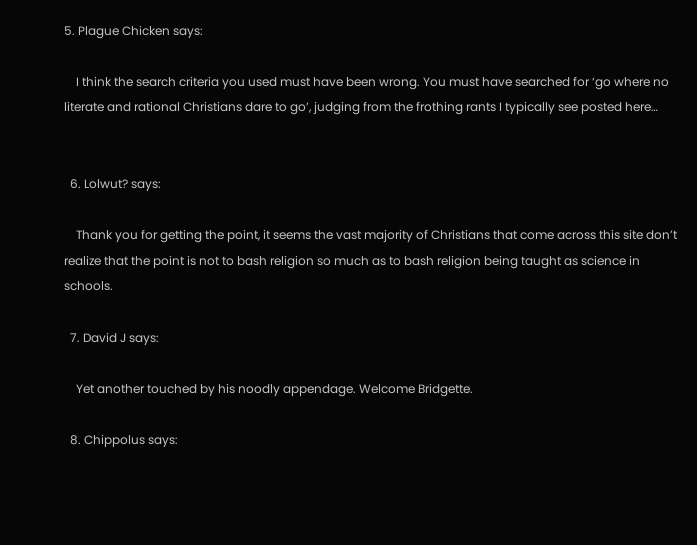5. Plague Chicken says:

    I think the search criteria you used must have been wrong. You must have searched for ‘go where no literate and rational Christians dare to go’, judging from the frothing rants I typically see posted here…


  6. Lolwut? says:

    Thank you for getting the point, it seems the vast majority of Christians that come across this site don’t realize that the point is not to bash religion so much as to bash religion being taught as science in schools.

  7. David J says:

    Yet another touched by his noodly appendage. Welcome Bridgette.

  8. Chippolus says: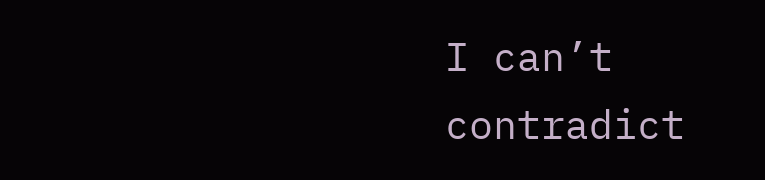I can’t contradict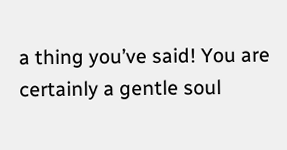a thing you’ve said! You are certainly a gentle soul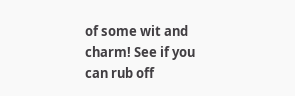of some wit and charm! See if you can rub off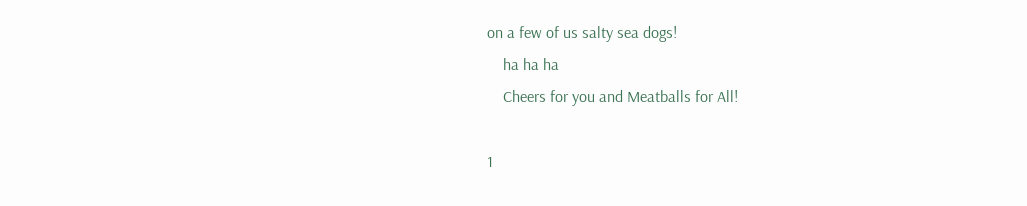on a few of us salty sea dogs!
    ha ha ha
    Cheers for you and Meatballs for All!

1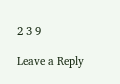2 3 9

Leave a Reply